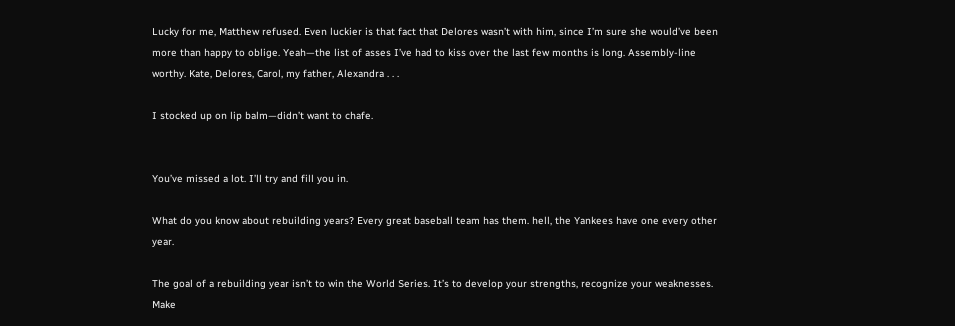Lucky for me, Matthew refused. Even luckier is that fact that Delores wasn’t with him, since I’m sure she would’ve been more than happy to oblige. Yeah—the list of asses I’ve had to kiss over the last few months is long. Assembly-line worthy. Kate, Delores, Carol, my father, Alexandra . . .

I stocked up on lip balm—didn’t want to chafe.


You’ve missed a lot. I’ll try and fill you in.

What do you know about rebuilding years? Every great baseball team has them. hell, the Yankees have one every other year.

The goal of a rebuilding year isn’t to win the World Series. It’s to develop your strengths, recognize your weaknesses. Make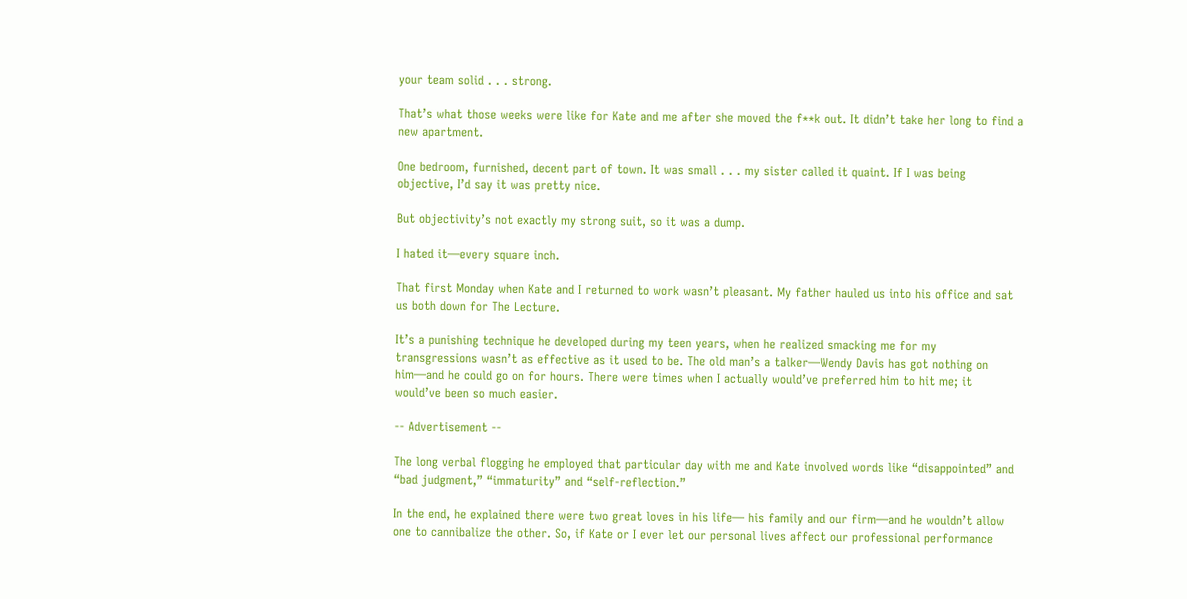your team solid . . . strong.

That’s what those weeks were like for Kate and me after she moved the f**k out. It didn’t take her long to find a new apartment.

One bedroom, furnished, decent part of town. It was small . . . my sister called it quaint. If I was being objective, I’d say it was pretty nice.

But objectivity’s not exactly my strong suit, so it was a dump.

I hated it—every square inch.

That first Monday when Kate and I returned to work wasn’t pleasant. My father hauled us into his office and sat us both down for The Lecture.

It’s a punishing technique he developed during my teen years, when he realized smacking me for my transgressions wasn’t as effective as it used to be. The old man’s a talker—Wendy Davis has got nothing on him—and he could go on for hours. There were times when I actually would’ve preferred him to hit me; it would’ve been so much easier.

-- Advertisement --

The long verbal flogging he employed that particular day with me and Kate involved words like “disappointed” and “bad judgment,” “immaturity” and “self-reflection.”

In the end, he explained there were two great loves in his life— his family and our firm—and he wouldn’t allow one to cannibalize the other. So, if Kate or I ever let our personal lives affect our professional performance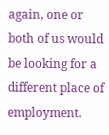again, one or both of us would be looking for a different place of employment.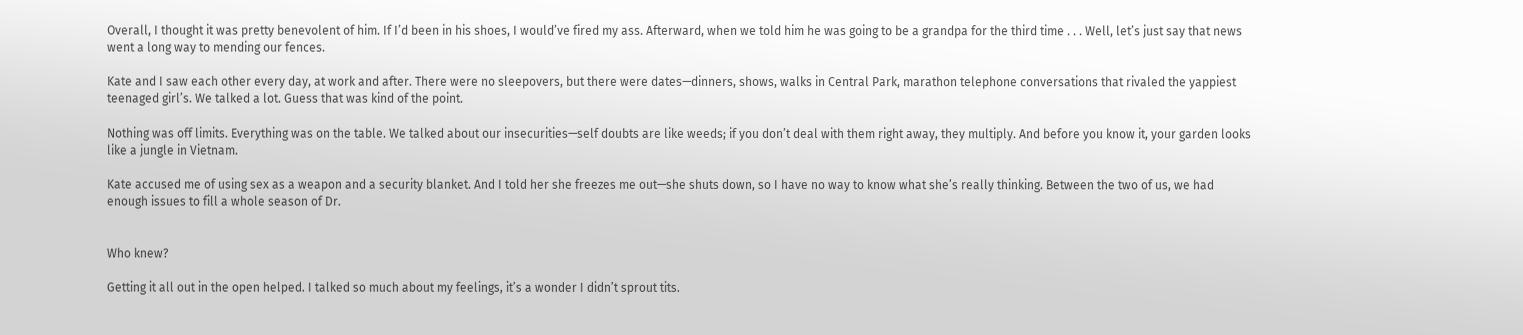Overall, I thought it was pretty benevolent of him. If I’d been in his shoes, I would’ve fired my ass. Afterward, when we told him he was going to be a grandpa for the third time . . . Well, let’s just say that news went a long way to mending our fences.

Kate and I saw each other every day, at work and after. There were no sleepovers, but there were dates—dinners, shows, walks in Central Park, marathon telephone conversations that rivaled the yappiest teenaged girl’s. We talked a lot. Guess that was kind of the point.

Nothing was off limits. Everything was on the table. We talked about our insecurities—self doubts are like weeds; if you don’t deal with them right away, they multiply. And before you know it, your garden looks like a jungle in Vietnam.

Kate accused me of using sex as a weapon and a security blanket. And I told her she freezes me out—she shuts down, so I have no way to know what she’s really thinking. Between the two of us, we had enough issues to fill a whole season of Dr.


Who knew?

Getting it all out in the open helped. I talked so much about my feelings, it’s a wonder I didn’t sprout tits.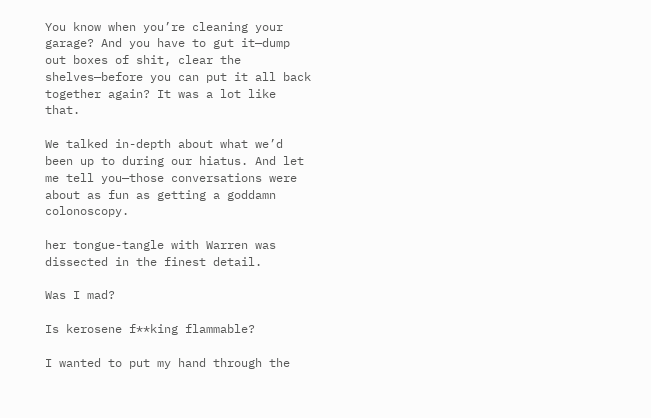You know when you’re cleaning your garage? And you have to gut it—dump out boxes of shit, clear the shelves—before you can put it all back together again? It was a lot like that.

We talked in-depth about what we’d been up to during our hiatus. And let me tell you—those conversations were about as fun as getting a goddamn colonoscopy.

her tongue-tangle with Warren was dissected in the finest detail.

Was I mad?

Is kerosene f**king flammable?

I wanted to put my hand through the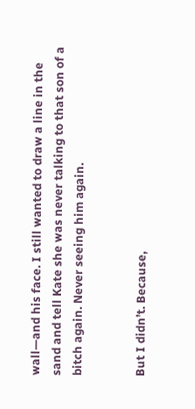wall—and his face. I still wanted to draw a line in the sand and tell Kate she was never talking to that son of a bitch again. Never seeing him again.


But I didn’t. Because,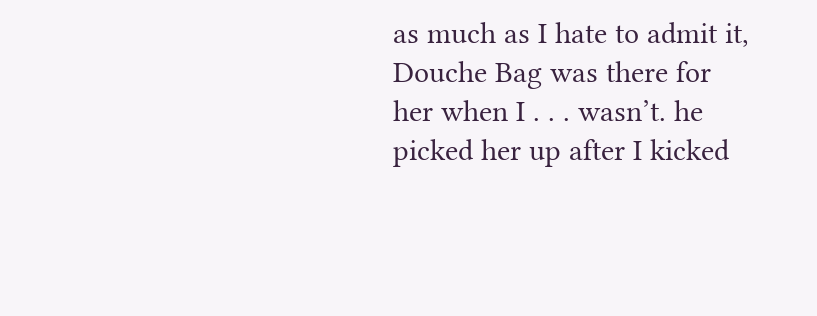as much as I hate to admit it, Douche Bag was there for her when I . . . wasn’t. he picked her up after I kicked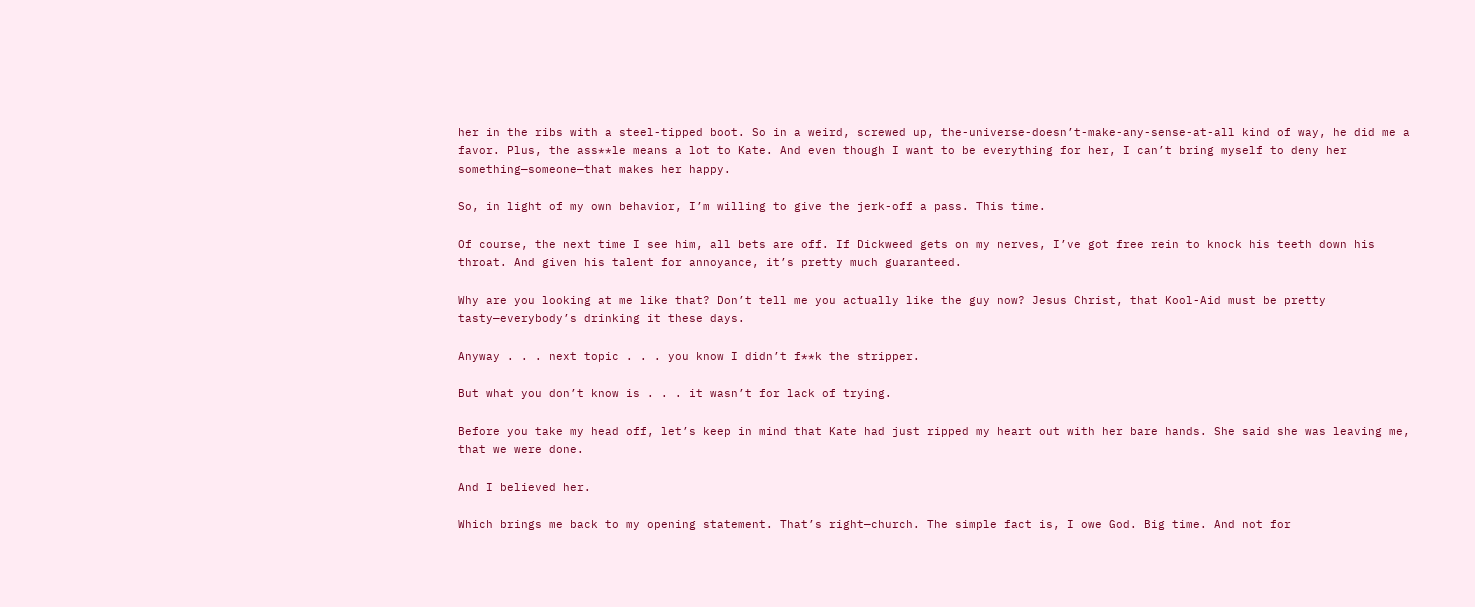her in the ribs with a steel-tipped boot. So in a weird, screwed up, the-universe-doesn’t-make-any-sense-at-all kind of way, he did me a favor. Plus, the ass**le means a lot to Kate. And even though I want to be everything for her, I can’t bring myself to deny her something—someone—that makes her happy.

So, in light of my own behavior, I’m willing to give the jerk-off a pass. This time.

Of course, the next time I see him, all bets are off. If Dickweed gets on my nerves, I’ve got free rein to knock his teeth down his throat. And given his talent for annoyance, it’s pretty much guaranteed.

Why are you looking at me like that? Don’t tell me you actually like the guy now? Jesus Christ, that Kool-Aid must be pretty tasty—everybody’s drinking it these days.

Anyway . . . next topic . . . you know I didn’t f**k the stripper.

But what you don’t know is . . . it wasn’t for lack of trying.

Before you take my head off, let’s keep in mind that Kate had just ripped my heart out with her bare hands. She said she was leaving me, that we were done.

And I believed her.

Which brings me back to my opening statement. That’s right—church. The simple fact is, I owe God. Big time. And not for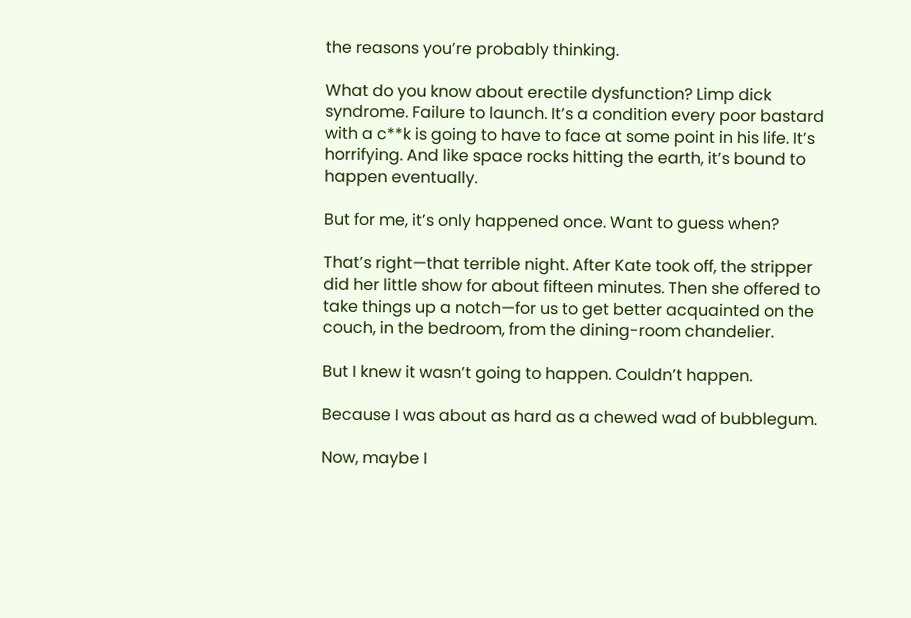the reasons you’re probably thinking.

What do you know about erectile dysfunction? Limp dick syndrome. Failure to launch. It’s a condition every poor bastard with a c**k is going to have to face at some point in his life. It’s horrifying. And like space rocks hitting the earth, it’s bound to happen eventually.

But for me, it’s only happened once. Want to guess when?

That’s right—that terrible night. After Kate took off, the stripper did her little show for about fifteen minutes. Then she offered to take things up a notch—for us to get better acquainted on the couch, in the bedroom, from the dining-room chandelier.

But I knew it wasn’t going to happen. Couldn’t happen.

Because I was about as hard as a chewed wad of bubblegum.

Now, maybe I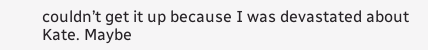couldn’t get it up because I was devastated about Kate. Maybe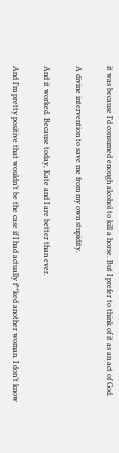it was because I’d consumed enough alcohol to kill a horse. But I prefer to think of it as an act of God.

A divine intervention to save me from my own stupidity.

And it worked. Because today, Kate and I are better than ever.

And I’m pretty positive that wouldn’t be the case if I had actually f**ked another woman. I don’t know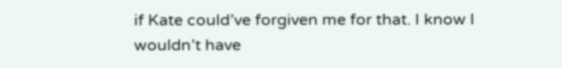if Kate could’ve forgiven me for that. I know I wouldn’t have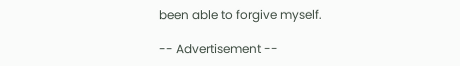been able to forgive myself.

-- Advertisement --